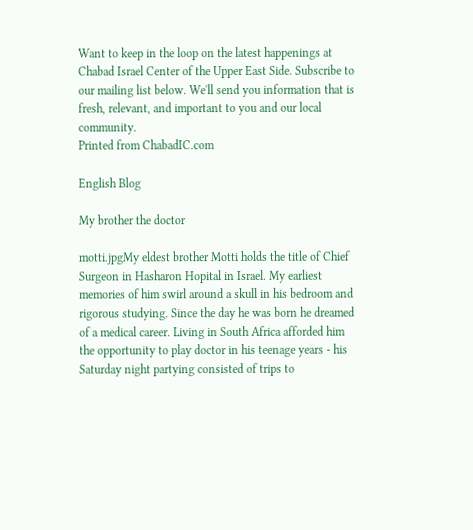Want to keep in the loop on the latest happenings at Chabad Israel Center of the Upper East Side. Subscribe to our mailing list below. We'll send you information that is fresh, relevant, and important to you and our local community.
Printed from ChabadIC.com

English Blog

My brother the doctor

motti.jpgMy eldest brother Motti holds the title of Chief Surgeon in Hasharon Hopital in Israel. My earliest memories of him swirl around a skull in his bedroom and rigorous studying. Since the day he was born he dreamed of a medical career. Living in South Africa afforded him the opportunity to play doctor in his teenage years - his Saturday night partying consisted of trips to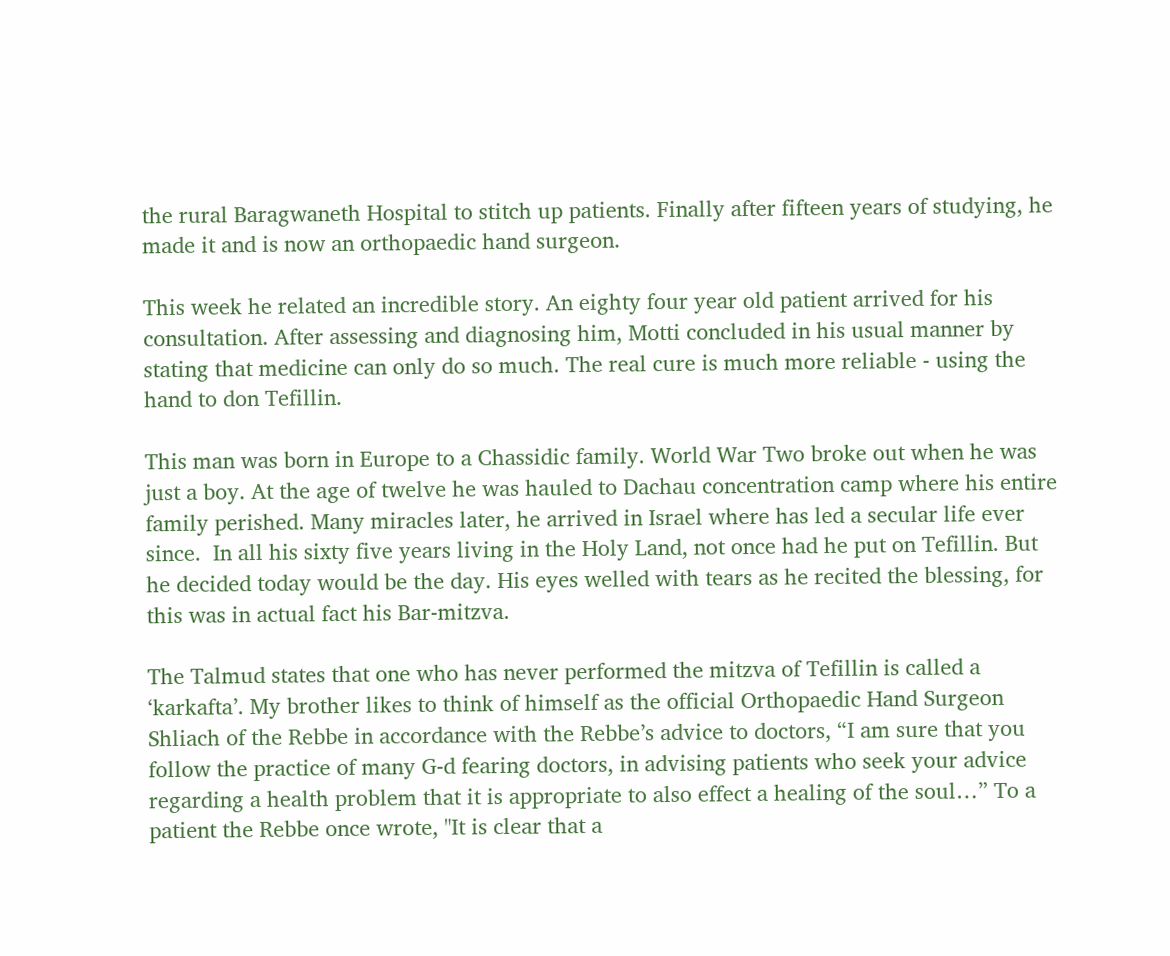the rural Baragwaneth Hospital to stitch up patients. Finally after fifteen years of studying, he made it and is now an orthopaedic hand surgeon.

This week he related an incredible story. An eighty four year old patient arrived for his consultation. After assessing and diagnosing him, Motti concluded in his usual manner by stating that medicine can only do so much. The real cure is much more reliable - using the hand to don Tefillin.

This man was born in Europe to a Chassidic family. World War Two broke out when he was just a boy. At the age of twelve he was hauled to Dachau concentration camp where his entire family perished. Many miracles later, he arrived in Israel where has led a secular life ever since.  In all his sixty five years living in the Holy Land, not once had he put on Tefillin. But he decided today would be the day. His eyes welled with tears as he recited the blessing, for this was in actual fact his Bar-mitzva.

The Talmud states that one who has never performed the mitzva of Tefillin is called a ‘karkafta’. My brother likes to think of himself as the official Orthopaedic Hand Surgeon Shliach of the Rebbe in accordance with the Rebbe’s advice to doctors, “I am sure that you follow the practice of many G‑d fearing doctors, in advising patients who seek your advice regarding a health problem that it is appropriate to also effect a healing of the soul…” To a patient the Rebbe once wrote, "It is clear that a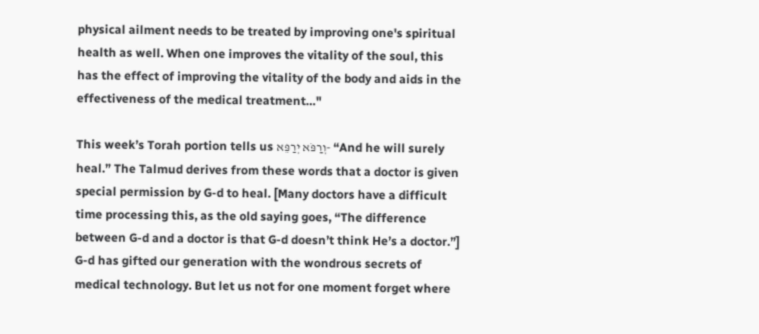physical ailment needs to be treated by improving one's spiritual health as well. When one improves the vitality of the soul, this has the effect of improving the vitality of the body and aids in the effectiveness of the medical treatment…"

This week’s Torah portion tells us וְרַפֹּא יְרַפֵּא- “And he will surely heal.” The Talmud derives from these words that a doctor is given special permission by G-d to heal. [Many doctors have a difficult time processing this, as the old saying goes, “The difference between G-d and a doctor is that G-d doesn’t think He’s a doctor.”] G-d has gifted our generation with the wondrous secrets of medical technology. But let us not for one moment forget where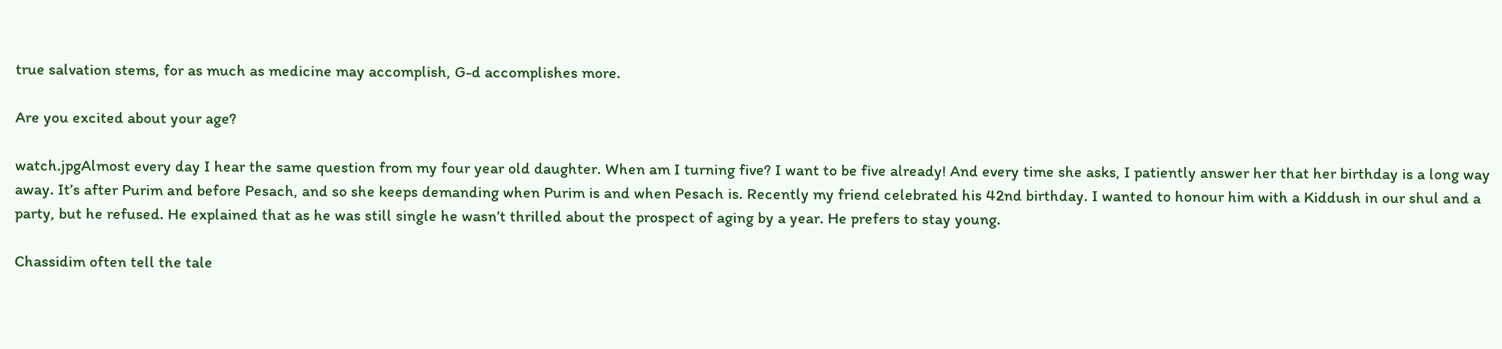true salvation stems, for as much as medicine may accomplish, G-d accomplishes more.

Are you excited about your age?

watch.jpgAlmost every day I hear the same question from my four year old daughter. When am I turning five? I want to be five already! And every time she asks, I patiently answer her that her birthday is a long way away. It’s after Purim and before Pesach, and so she keeps demanding when Purim is and when Pesach is. Recently my friend celebrated his 42nd birthday. I wanted to honour him with a Kiddush in our shul and a party, but he refused. He explained that as he was still single he wasn’t thrilled about the prospect of aging by a year. He prefers to stay young.

Chassidim often tell the tale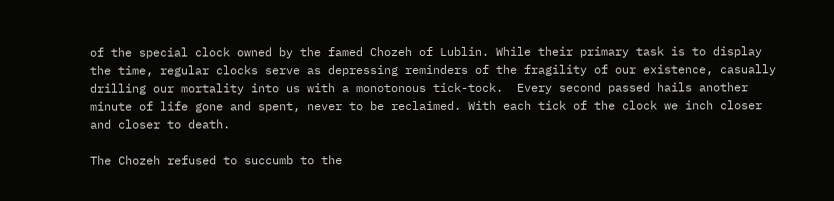of the special clock owned by the famed Chozeh of Lublin. While their primary task is to display the time, regular clocks serve as depressing reminders of the fragility of our existence, casually drilling our mortality into us with a monotonous tick-tock.  Every second passed hails another minute of life gone and spent, never to be reclaimed. With each tick of the clock we inch closer and closer to death.

The Chozeh refused to succumb to the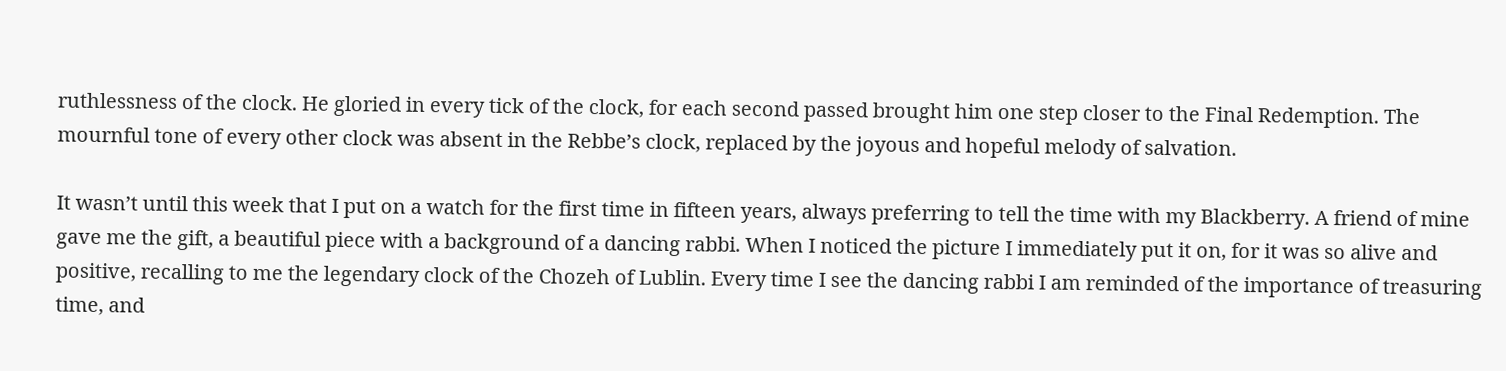ruthlessness of the clock. He gloried in every tick of the clock, for each second passed brought him one step closer to the Final Redemption. The mournful tone of every other clock was absent in the Rebbe’s clock, replaced by the joyous and hopeful melody of salvation.

It wasn’t until this week that I put on a watch for the first time in fifteen years, always preferring to tell the time with my Blackberry. A friend of mine gave me the gift, a beautiful piece with a background of a dancing rabbi. When I noticed the picture I immediately put it on, for it was so alive and positive, recalling to me the legendary clock of the Chozeh of Lublin. Every time I see the dancing rabbi I am reminded of the importance of treasuring time, and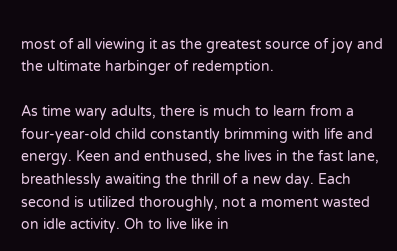most of all viewing it as the greatest source of joy and the ultimate harbinger of redemption.

As time wary adults, there is much to learn from a four-year-old child constantly brimming with life and energy. Keen and enthused, she lives in the fast lane, breathlessly awaiting the thrill of a new day. Each second is utilized thoroughly, not a moment wasted on idle activity. Oh to live like in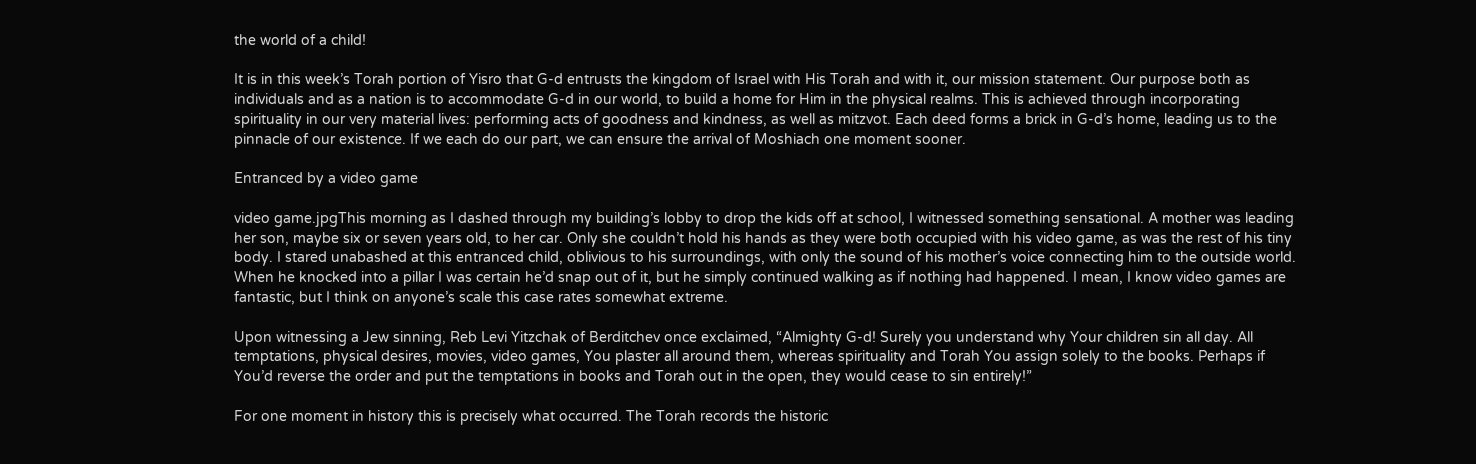the world of a child!

It is in this week’s Torah portion of Yisro that G-d entrusts the kingdom of Israel with His Torah and with it, our mission statement. Our purpose both as individuals and as a nation is to accommodate G-d in our world, to build a home for Him in the physical realms. This is achieved through incorporating spirituality in our very material lives: performing acts of goodness and kindness, as well as mitzvot. Each deed forms a brick in G-d’s home, leading us to the pinnacle of our existence. If we each do our part, we can ensure the arrival of Moshiach one moment sooner.

Entranced by a video game

video game.jpgThis morning as I dashed through my building’s lobby to drop the kids off at school, I witnessed something sensational. A mother was leading her son, maybe six or seven years old, to her car. Only she couldn’t hold his hands as they were both occupied with his video game, as was the rest of his tiny body. I stared unabashed at this entranced child, oblivious to his surroundings, with only the sound of his mother’s voice connecting him to the outside world. When he knocked into a pillar I was certain he’d snap out of it, but he simply continued walking as if nothing had happened. I mean, I know video games are fantastic, but I think on anyone’s scale this case rates somewhat extreme.

Upon witnessing a Jew sinning, Reb Levi Yitzchak of Berditchev once exclaimed, “Almighty G-d! Surely you understand why Your children sin all day. All temptations, physical desires, movies, video games, You plaster all around them, whereas spirituality and Torah You assign solely to the books. Perhaps if You’d reverse the order and put the temptations in books and Torah out in the open, they would cease to sin entirely!”

For one moment in history this is precisely what occurred. The Torah records the historic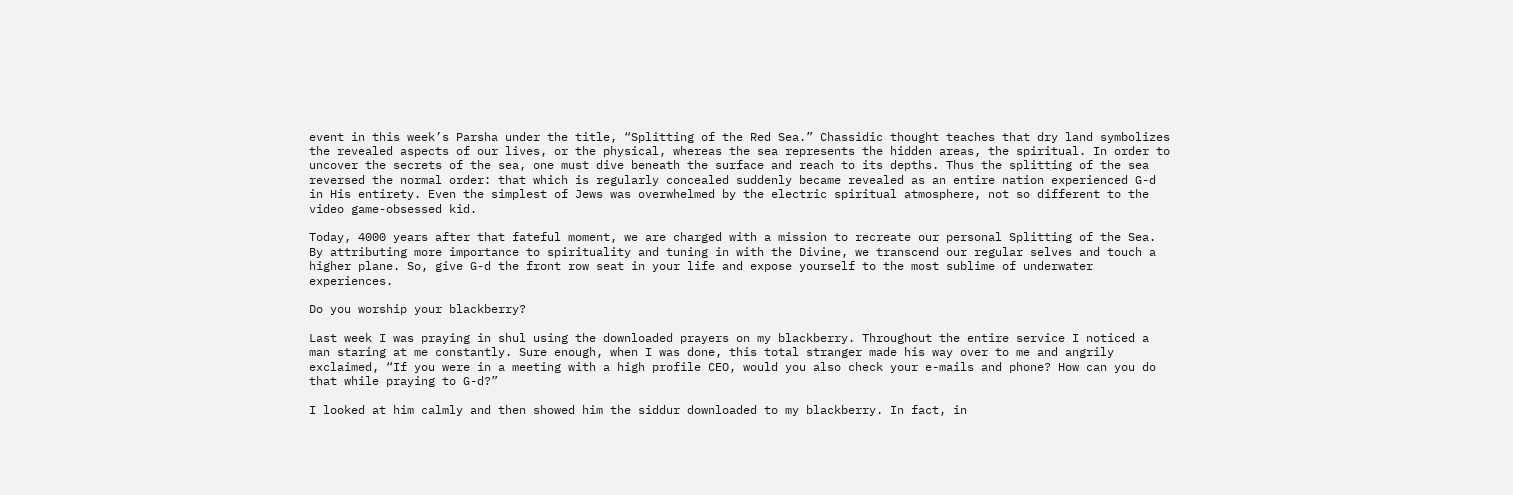event in this week’s Parsha under the title, “Splitting of the Red Sea.” Chassidic thought teaches that dry land symbolizes the revealed aspects of our lives, or the physical, whereas the sea represents the hidden areas, the spiritual. In order to uncover the secrets of the sea, one must dive beneath the surface and reach to its depths. Thus the splitting of the sea reversed the normal order: that which is regularly concealed suddenly became revealed as an entire nation experienced G-d in His entirety. Even the simplest of Jews was overwhelmed by the electric spiritual atmosphere, not so different to the video game-obsessed kid.

Today, 4000 years after that fateful moment, we are charged with a mission to recreate our personal Splitting of the Sea. By attributing more importance to spirituality and tuning in with the Divine, we transcend our regular selves and touch a higher plane. So, give G-d the front row seat in your life and expose yourself to the most sublime of underwater experiences.

Do you worship your blackberry?

Last week I was praying in shul using the downloaded prayers on my blackberry. Throughout the entire service I noticed a man staring at me constantly. Sure enough, when I was done, this total stranger made his way over to me and angrily exclaimed, “If you were in a meeting with a high profile CEO, would you also check your e-mails and phone? How can you do that while praying to G-d?”

I looked at him calmly and then showed him the siddur downloaded to my blackberry. In fact, in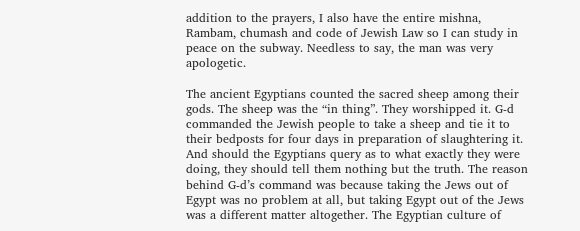addition to the prayers, I also have the entire mishna, Rambam, chumash and code of Jewish Law so I can study in peace on the subway. Needless to say, the man was very apologetic.

The ancient Egyptians counted the sacred sheep among their gods. The sheep was the “in thing”. They worshipped it. G-d commanded the Jewish people to take a sheep and tie it to their bedposts for four days in preparation of slaughtering it. And should the Egyptians query as to what exactly they were doing, they should tell them nothing but the truth. The reason behind G-d’s command was because taking the Jews out of Egypt was no problem at all, but taking Egypt out of the Jews was a different matter altogether. The Egyptian culture of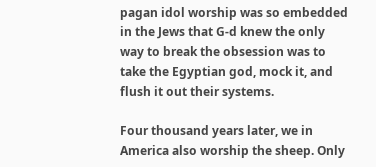pagan idol worship was so embedded in the Jews that G-d knew the only way to break the obsession was to take the Egyptian god, mock it, and flush it out their systems.

Four thousand years later, we in America also worship the sheep. Only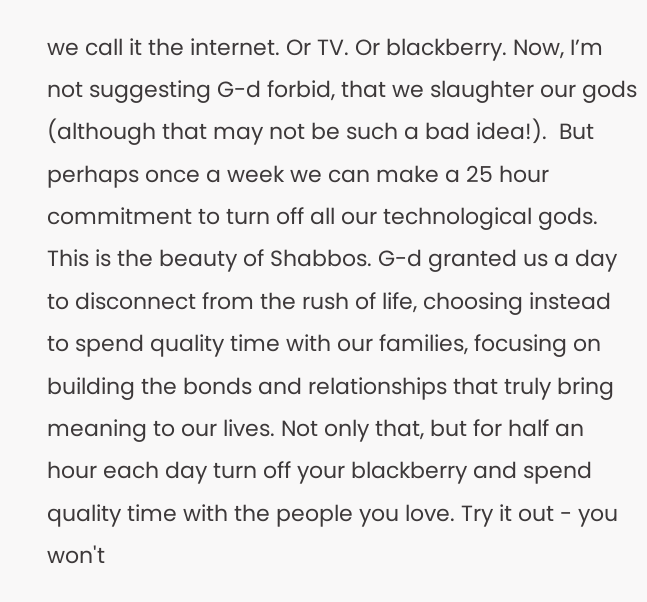we call it the internet. Or TV. Or blackberry. Now, I’m not suggesting G-d forbid, that we slaughter our gods (although that may not be such a bad idea!).  But perhaps once a week we can make a 25 hour commitment to turn off all our technological gods. This is the beauty of Shabbos. G-d granted us a day to disconnect from the rush of life, choosing instead to spend quality time with our families, focusing on building the bonds and relationships that truly bring meaning to our lives. Not only that, but for half an hour each day turn off your blackberry and spend quality time with the people you love. Try it out - you won't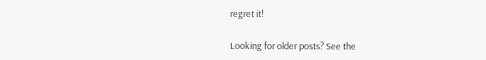regret it!

Looking for older posts? See the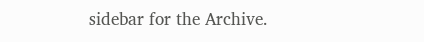sidebar for the Archive.